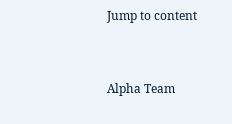Jump to content


Alpha Team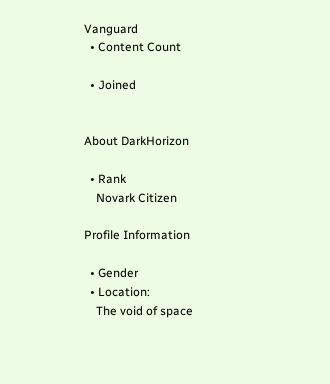Vanguard
  • Content Count

  • Joined


About DarkHorizon

  • Rank
    Novark Citizen

Profile Information

  • Gender
  • Location:
    The void of space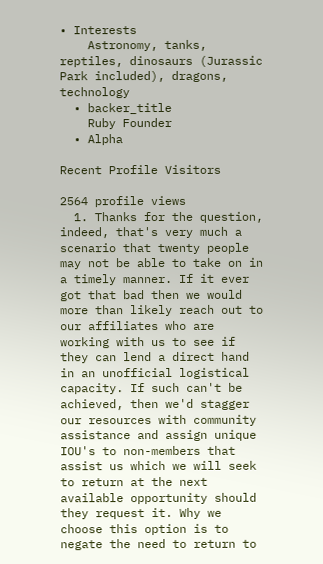• Interests
    Astronomy, tanks, reptiles, dinosaurs (Jurassic Park included), dragons, technology
  • backer_title
    Ruby Founder
  • Alpha

Recent Profile Visitors

2564 profile views
  1. Thanks for the question, indeed, that's very much a scenario that twenty people may not be able to take on in a timely manner. If it ever got that bad then we would more than likely reach out to our affiliates who are working with us to see if they can lend a direct hand in an unofficial logistical capacity. If such can't be achieved, then we'd stagger our resources with community assistance and assign unique IOU's to non-members that assist us which we will seek to return at the next available opportunity should they request it. Why we choose this option is to negate the need to return to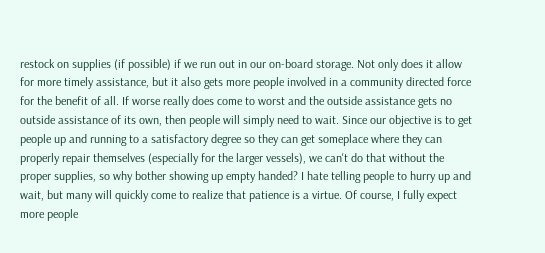restock on supplies (if possible) if we run out in our on-board storage. Not only does it allow for more timely assistance, but it also gets more people involved in a community directed force for the benefit of all. If worse really does come to worst and the outside assistance gets no outside assistance of its own, then people will simply need to wait. Since our objective is to get people up and running to a satisfactory degree so they can get someplace where they can properly repair themselves (especially for the larger vessels), we can't do that without the proper supplies, so why bother showing up empty handed? I hate telling people to hurry up and wait, but many will quickly come to realize that patience is a virtue. Of course, I fully expect more people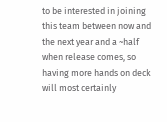to be interested in joining this team between now and the next year and a ~half when release comes, so having more hands on deck will most certainly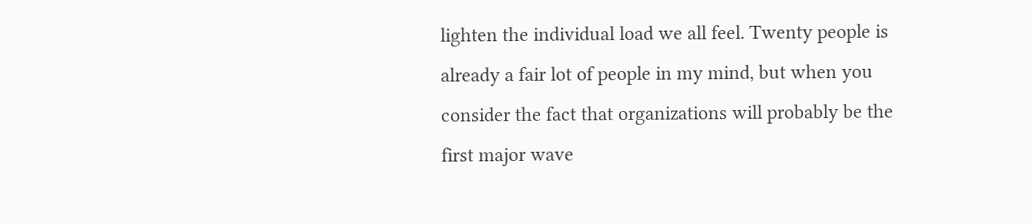lighten the individual load we all feel. Twenty people is already a fair lot of people in my mind, but when you consider the fact that organizations will probably be the first major wave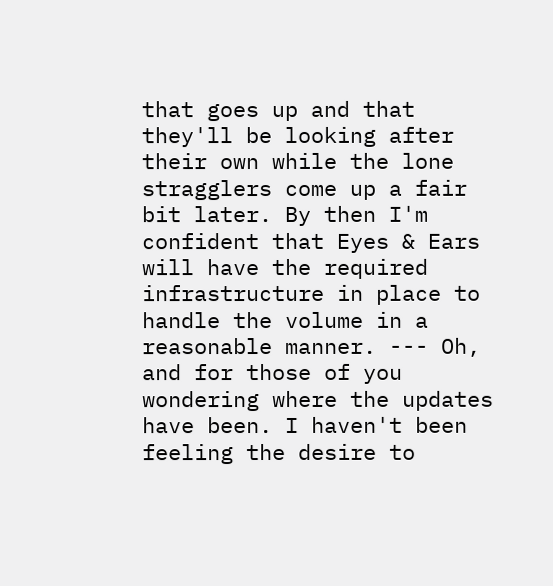that goes up and that they'll be looking after their own while the lone stragglers come up a fair bit later. By then I'm confident that Eyes & Ears will have the required infrastructure in place to handle the volume in a reasonable manner. --- Oh, and for those of you wondering where the updates have been. I haven't been feeling the desire to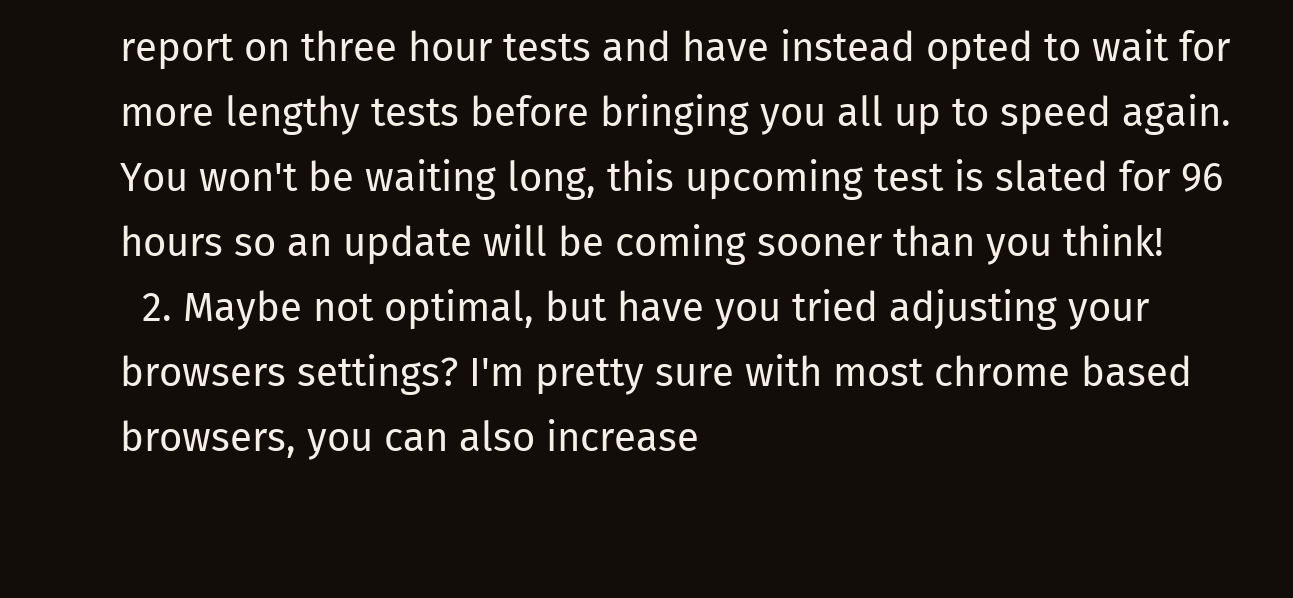report on three hour tests and have instead opted to wait for more lengthy tests before bringing you all up to speed again. You won't be waiting long, this upcoming test is slated for 96 hours so an update will be coming sooner than you think!
  2. Maybe not optimal, but have you tried adjusting your browsers settings? I'm pretty sure with most chrome based browsers, you can also increase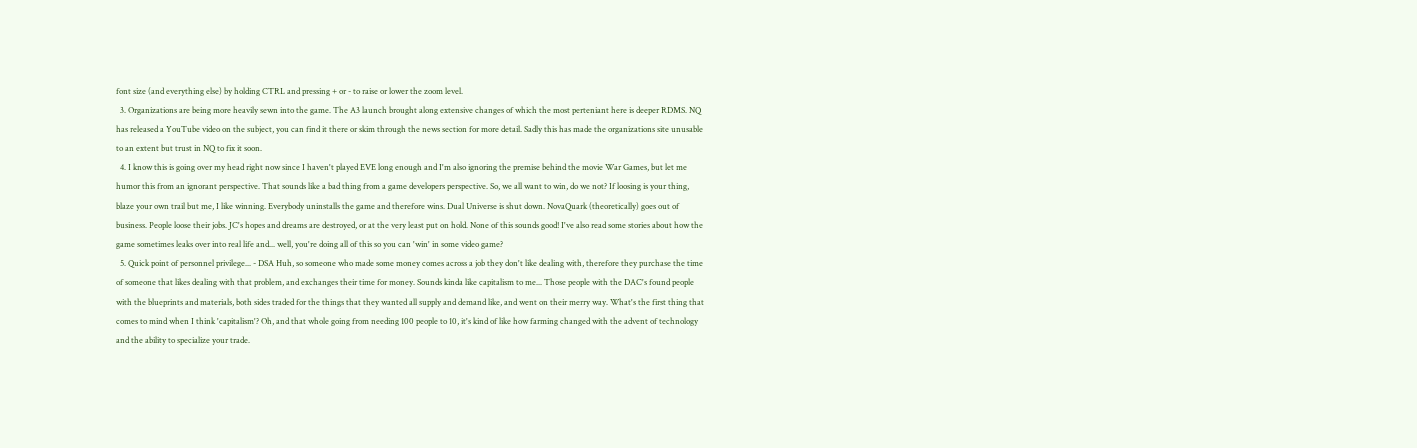font size (and everything else) by holding CTRL and pressing + or - to raise or lower the zoom level.
  3. Organizations are being more heavily sewn into the game. The A3 launch brought along extensive changes of which the most perteniant here is deeper RDMS. NQ has released a YouTube video on the subject, you can find it there or skim through the news section for more detail. Sadly this has made the organizations site unusable to an extent but trust in NQ to fix it soon.
  4. I know this is going over my head right now since I haven't played EVE long enough and I'm also ignoring the premise behind the movie War Games, but let me humor this from an ignorant perspective. That sounds like a bad thing from a game developers perspective. So, we all want to win, do we not? If loosing is your thing, blaze your own trail but me, I like winning. Everybody uninstalls the game and therefore wins. Dual Universe is shut down. NovaQuark (theoretically) goes out of business. People loose their jobs. JC's hopes and dreams are destroyed, or at the very least put on hold. None of this sounds good! I've also read some stories about how the game sometimes leaks over into real life and... well, you're doing all of this so you can 'win' in some video game?
  5. Quick point of personnel privilege... - DSA Huh, so someone who made some money comes across a job they don't like dealing with, therefore they purchase the time of someone that likes dealing with that problem, and exchanges their time for money. Sounds kinda like capitalism to me... Those people with the DAC's found people with the blueprints and materials, both sides traded for the things that they wanted all supply and demand like, and went on their merry way. What's the first thing that comes to mind when I think 'capitalism'? Oh, and that whole going from needing 100 people to 10, it's kind of like how farming changed with the advent of technology and the ability to specialize your trade.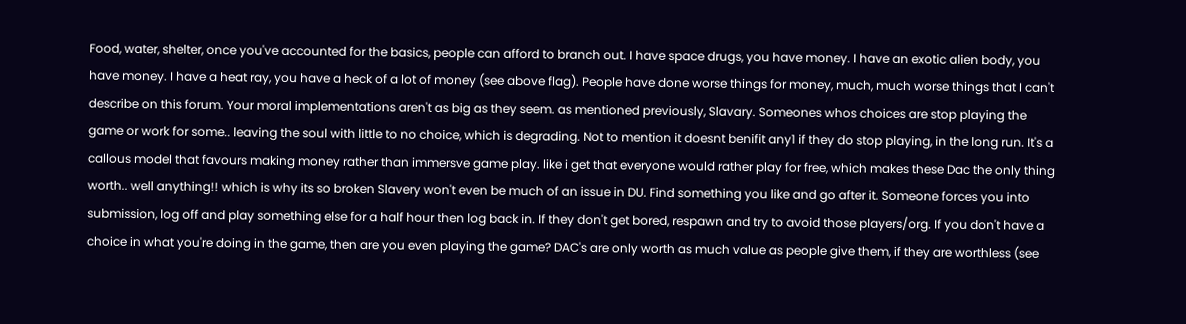Food, water, shelter, once you've accounted for the basics, people can afford to branch out. I have space drugs, you have money. I have an exotic alien body, you have money. I have a heat ray, you have a heck of a lot of money (see above flag). People have done worse things for money, much, much worse things that I can't describe on this forum. Your moral implementations aren't as big as they seem. as mentioned previously, Slavary. Someones whos choices are stop playing the game or work for some.. leaving the soul with little to no choice, which is degrading. Not to mention it doesnt benifit any1 if they do stop playing, in the long run. It's a callous model that favours making money rather than immersve game play. like i get that everyone would rather play for free, which makes these Dac the only thing worth.. well anything!! which is why its so broken Slavery won't even be much of an issue in DU. Find something you like and go after it. Someone forces you into submission, log off and play something else for a half hour then log back in. If they don't get bored, respawn and try to avoid those players/org. If you don't have a choice in what you're doing in the game, then are you even playing the game? DAC's are only worth as much value as people give them, if they are worthless (see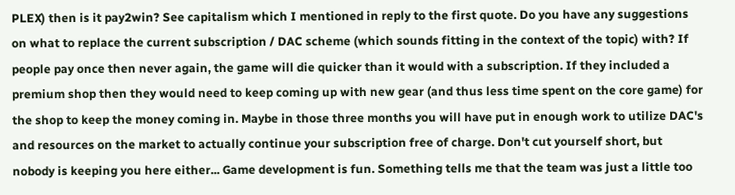PLEX) then is it pay2win? See capitalism which I mentioned in reply to the first quote. Do you have any suggestions on what to replace the current subscription / DAC scheme (which sounds fitting in the context of the topic) with? If people pay once then never again, the game will die quicker than it would with a subscription. If they included a premium shop then they would need to keep coming up with new gear (and thus less time spent on the core game) for the shop to keep the money coming in. Maybe in those three months you will have put in enough work to utilize DAC's and resources on the market to actually continue your subscription free of charge. Don't cut yourself short, but nobody is keeping you here either... Game development is fun. Something tells me that the team was just a little too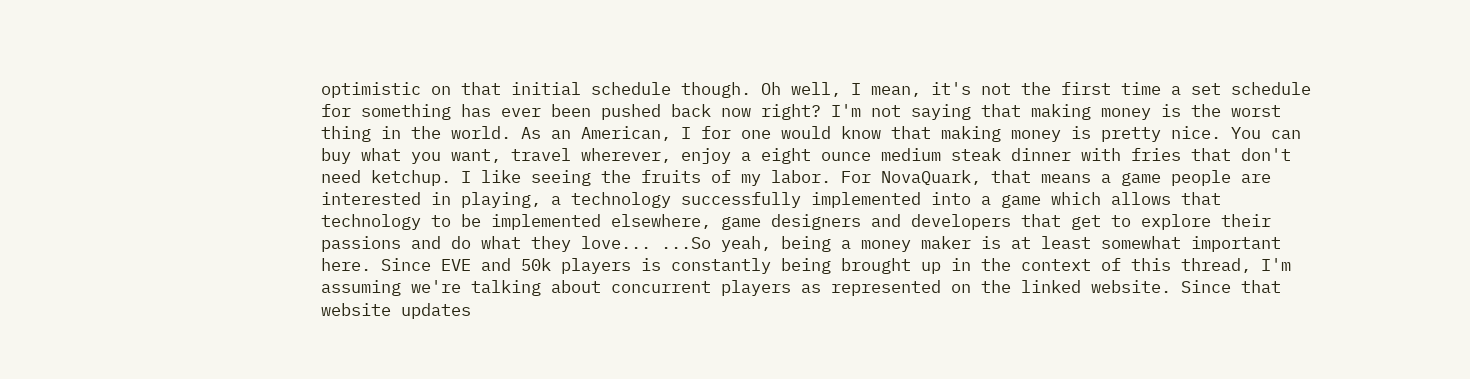optimistic on that initial schedule though. Oh well, I mean, it's not the first time a set schedule for something has ever been pushed back now right? I'm not saying that making money is the worst thing in the world. As an American, I for one would know that making money is pretty nice. You can buy what you want, travel wherever, enjoy a eight ounce medium steak dinner with fries that don't need ketchup. I like seeing the fruits of my labor. For NovaQuark, that means a game people are interested in playing, a technology successfully implemented into a game which allows that technology to be implemented elsewhere, game designers and developers that get to explore their passions and do what they love... ...So yeah, being a money maker is at least somewhat important here. Since EVE and 50k players is constantly being brought up in the context of this thread, I'm assuming we're talking about concurrent players as represented on the linked website. Since that website updates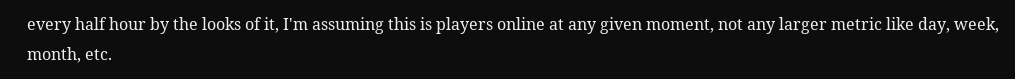every half hour by the looks of it, I'm assuming this is players online at any given moment, not any larger metric like day, week, month, etc.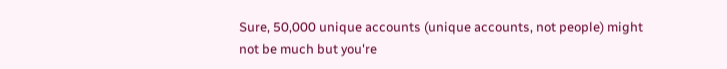Sure, 50,000 unique accounts (unique accounts, not people) might not be much but you're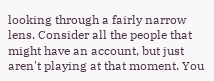looking through a fairly narrow lens. Consider all the people that might have an account, but just aren't playing at that moment. You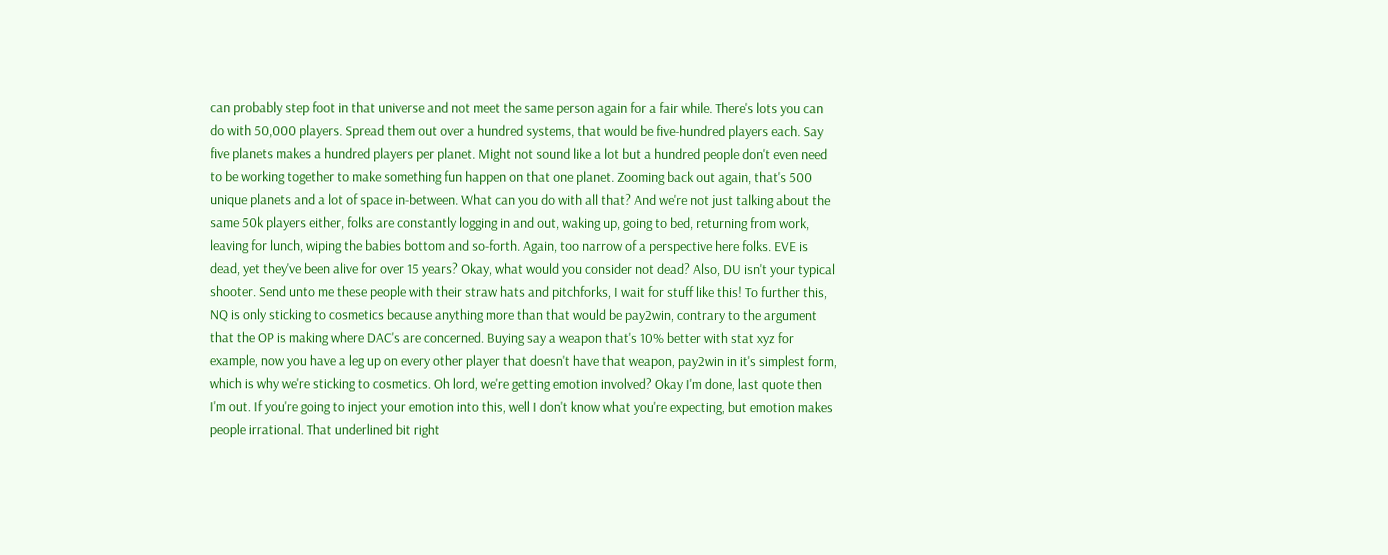can probably step foot in that universe and not meet the same person again for a fair while. There's lots you can do with 50,000 players. Spread them out over a hundred systems, that would be five-hundred players each. Say five planets makes a hundred players per planet. Might not sound like a lot but a hundred people don't even need to be working together to make something fun happen on that one planet. Zooming back out again, that's 500 unique planets and a lot of space in-between. What can you do with all that? And we're not just talking about the same 50k players either, folks are constantly logging in and out, waking up, going to bed, returning from work, leaving for lunch, wiping the babies bottom and so-forth. Again, too narrow of a perspective here folks. EVE is dead, yet they've been alive for over 15 years? Okay, what would you consider not dead? Also, DU isn't your typical shooter. Send unto me these people with their straw hats and pitchforks, I wait for stuff like this! To further this, NQ is only sticking to cosmetics because anything more than that would be pay2win, contrary to the argument that the OP is making where DAC's are concerned. Buying say a weapon that's 10% better with stat xyz for example, now you have a leg up on every other player that doesn't have that weapon, pay2win in it's simplest form, which is why we're sticking to cosmetics. Oh lord, we're getting emotion involved? Okay I'm done, last quote then I'm out. If you're going to inject your emotion into this, well I don't know what you're expecting, but emotion makes people irrational. That underlined bit right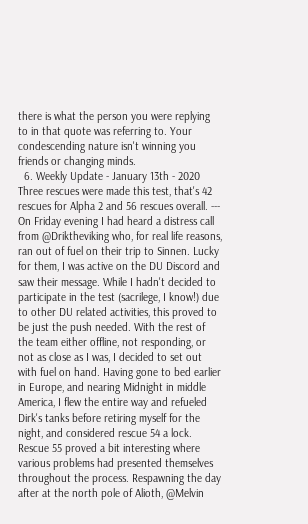there is what the person you were replying to in that quote was referring to. Your condescending nature isn't winning you friends or changing minds.
  6. Weekly Update - January 13th - 2020 Three rescues were made this test, that's 42 rescues for Alpha 2 and 56 rescues overall. --- On Friday evening I had heard a distress call from @Driktheviking who, for real life reasons, ran out of fuel on their trip to Sinnen. Lucky for them, I was active on the DU Discord and saw their message. While I hadn't decided to participate in the test (sacrilege, I know!) due to other DU related activities, this proved to be just the push needed. With the rest of the team either offline, not responding, or not as close as I was, I decided to set out with fuel on hand. Having gone to bed earlier in Europe, and nearing Midnight in middle America, I flew the entire way and refueled Dirk's tanks before retiring myself for the night, and considered rescue 54 a lock. Rescue 55 proved a bit interesting where various problems had presented themselves throughout the process. Respawning the day after at the north pole of Alioth, @Melvin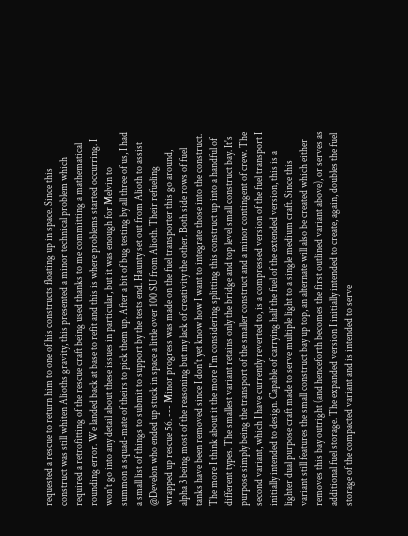requested a rescue to return him to one of his constructs floating up in space. Since this construct was still whiten Alioths gravity, this presented a minor technical problem which required a retrofitting of the rescue craft being used thanks to me committing a mathematical rounding error. We landed back at base to refit and this is where problems started occurring. I won't go into any detail about these issues in particular, but it was enough for Melvin to summon a squad-mate of theirs to pick them up. After a bit of bug testing by all three of us, I had a small list of things to submit to support by the tests end. Haunty set out from Alioth to assist @Develon who ended up stuck in space a little over 100 SU from Alioth. Their refueling wrapped up rescue 56. --- Minor progress was made on the fuel transporter this go around, alpha 3 being most of the reasoning but my lack of creativity the other. Both side rows of fuel tanks have been removed since I don't yet know how I want to integrate those into the construct. The more I think about it the more I'm considering splitting this construct up into a handful of different types. The smallest variant retains only the bridge and top level small construct bay. It's purpose simply being the transport of the smaller construct and a minor contingent of crew. The second variant, which I have currently reverted to, is a compressed version of the fuel transport I initially intended to design. Capable of carrying half the fuel of the extended version, this is a lighter dual purpose craft made to serve multiple light to a single medium craft. Since this variant still features the small construct bay up top, an alternate will also be created which either removes this bay outright (and henceforth becomes the first outlined variant above), or serves as additional fuel storage. The expanded version I initially intended to create, again, doubles the fuel storage of the compacted variant and is intended to serve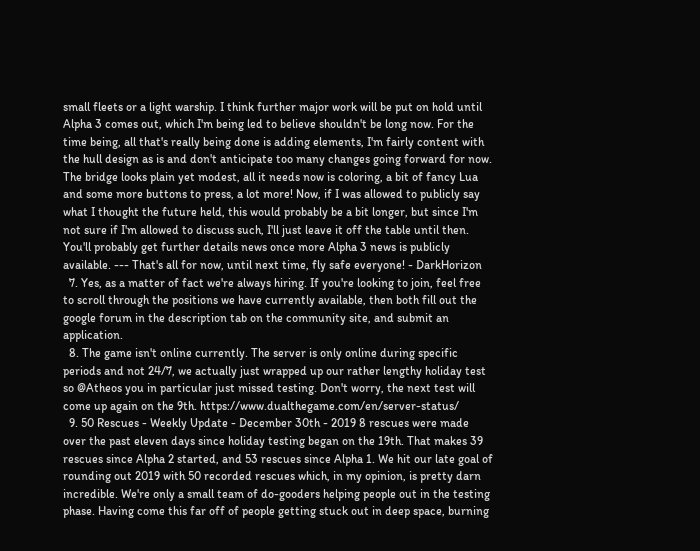small fleets or a light warship. I think further major work will be put on hold until Alpha 3 comes out, which I'm being led to believe shouldn't be long now. For the time being, all that's really being done is adding elements, I'm fairly content with the hull design as is and don't anticipate too many changes going forward for now. The bridge looks plain yet modest, all it needs now is coloring, a bit of fancy Lua and some more buttons to press, a lot more! Now, if I was allowed to publicly say what I thought the future held, this would probably be a bit longer, but since I'm not sure if I'm allowed to discuss such, I'll just leave it off the table until then. You'll probably get further details news once more Alpha 3 news is publicly available. --- That's all for now, until next time, fly safe everyone! - DarkHorizon
  7. Yes, as a matter of fact we're always hiring. If you're looking to join, feel free to scroll through the positions we have currently available, then both fill out the google forum in the description tab on the community site, and submit an application.
  8. The game isn't online currently. The server is only online during specific periods and not 24/7, we actually just wrapped up our rather lengthy holiday test so @Atheos you in particular just missed testing. Don't worry, the next test will come up again on the 9th. https://www.dualthegame.com/en/server-status/
  9. 50 Rescues - Weekly Update - December 30th - 2019 8 rescues were made over the past eleven days since holiday testing began on the 19th. That makes 39 rescues since Alpha 2 started, and 53 rescues since Alpha 1. We hit our late goal of rounding out 2019 with 50 recorded rescues which, in my opinion, is pretty darn incredible. We're only a small team of do-gooders helping people out in the testing phase. Having come this far off of people getting stuck out in deep space, burning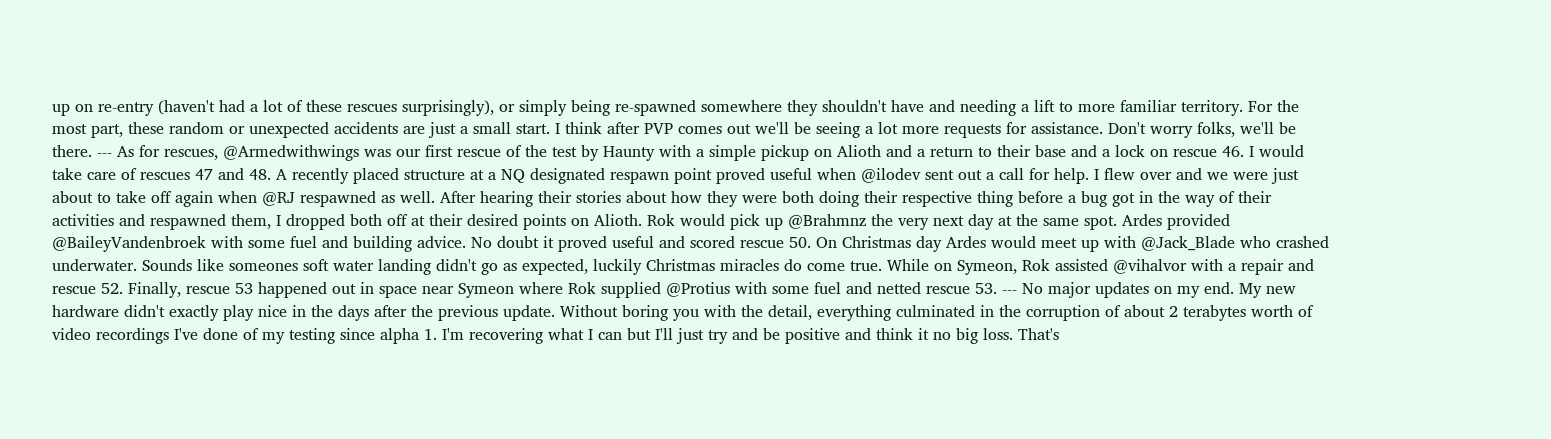up on re-entry (haven't had a lot of these rescues surprisingly), or simply being re-spawned somewhere they shouldn't have and needing a lift to more familiar territory. For the most part, these random or unexpected accidents are just a small start. I think after PVP comes out we'll be seeing a lot more requests for assistance. Don't worry folks, we'll be there. --- As for rescues, @Armedwithwings was our first rescue of the test by Haunty with a simple pickup on Alioth and a return to their base and a lock on rescue 46. I would take care of rescues 47 and 48. A recently placed structure at a NQ designated respawn point proved useful when @ilodev sent out a call for help. I flew over and we were just about to take off again when @RJ respawned as well. After hearing their stories about how they were both doing their respective thing before a bug got in the way of their activities and respawned them, I dropped both off at their desired points on Alioth. Rok would pick up @Brahmnz the very next day at the same spot. Ardes provided @BaileyVandenbroek with some fuel and building advice. No doubt it proved useful and scored rescue 50. On Christmas day Ardes would meet up with @Jack_Blade who crashed underwater. Sounds like someones soft water landing didn't go as expected, luckily Christmas miracles do come true. While on Symeon, Rok assisted @vihalvor with a repair and rescue 52. Finally, rescue 53 happened out in space near Symeon where Rok supplied @Protius with some fuel and netted rescue 53. --- No major updates on my end. My new hardware didn't exactly play nice in the days after the previous update. Without boring you with the detail, everything culminated in the corruption of about 2 terabytes worth of video recordings I've done of my testing since alpha 1. I'm recovering what I can but I'll just try and be positive and think it no big loss. That's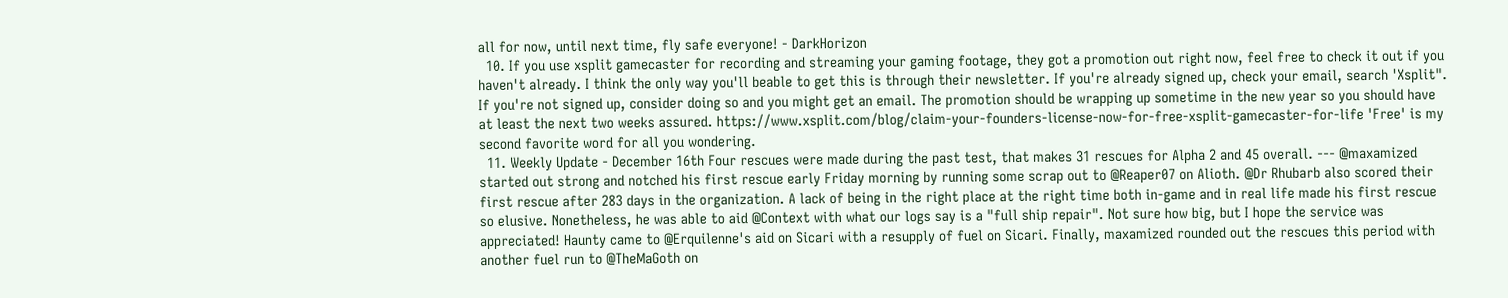all for now, until next time, fly safe everyone! - DarkHorizon
  10. If you use xsplit gamecaster for recording and streaming your gaming footage, they got a promotion out right now, feel free to check it out if you haven't already. I think the only way you'll beable to get this is through their newsletter. If you're already signed up, check your email, search 'Xsplit". If you're not signed up, consider doing so and you might get an email. The promotion should be wrapping up sometime in the new year so you should have at least the next two weeks assured. https://www.xsplit.com/blog/claim-your-founders-license-now-for-free-xsplit-gamecaster-for-life 'Free' is my second favorite word for all you wondering.
  11. Weekly Update - December 16th Four rescues were made during the past test, that makes 31 rescues for Alpha 2 and 45 overall. --- @maxamized started out strong and notched his first rescue early Friday morning by running some scrap out to @Reaper07 on Alioth. @Dr Rhubarb also scored their first rescue after 283 days in the organization. A lack of being in the right place at the right time both in-game and in real life made his first rescue so elusive. Nonetheless, he was able to aid @Context with what our logs say is a "full ship repair". Not sure how big, but I hope the service was appreciated! Haunty came to @Erquilenne's aid on Sicari with a resupply of fuel on Sicari. Finally, maxamized rounded out the rescues this period with another fuel run to @TheMaGoth on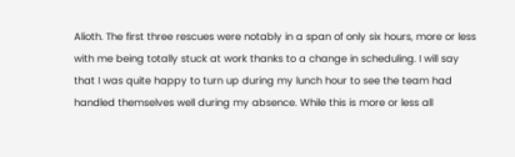Alioth. The first three rescues were notably in a span of only six hours, more or less with me being totally stuck at work thanks to a change in scheduling. I will say that I was quite happy to turn up during my lunch hour to see the team had handled themselves well during my absence. While this is more or less all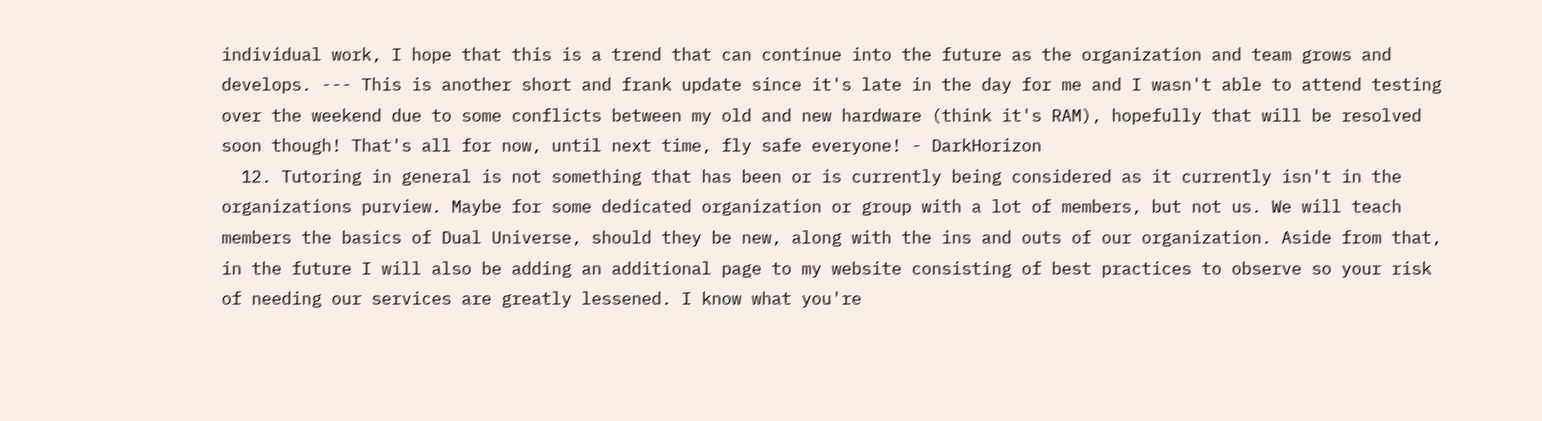individual work, I hope that this is a trend that can continue into the future as the organization and team grows and develops. --- This is another short and frank update since it's late in the day for me and I wasn't able to attend testing over the weekend due to some conflicts between my old and new hardware (think it's RAM), hopefully that will be resolved soon though! That's all for now, until next time, fly safe everyone! - DarkHorizon
  12. Tutoring in general is not something that has been or is currently being considered as it currently isn't in the organizations purview. Maybe for some dedicated organization or group with a lot of members, but not us. We will teach members the basics of Dual Universe, should they be new, along with the ins and outs of our organization. Aside from that, in the future I will also be adding an additional page to my website consisting of best practices to observe so your risk of needing our services are greatly lessened. I know what you're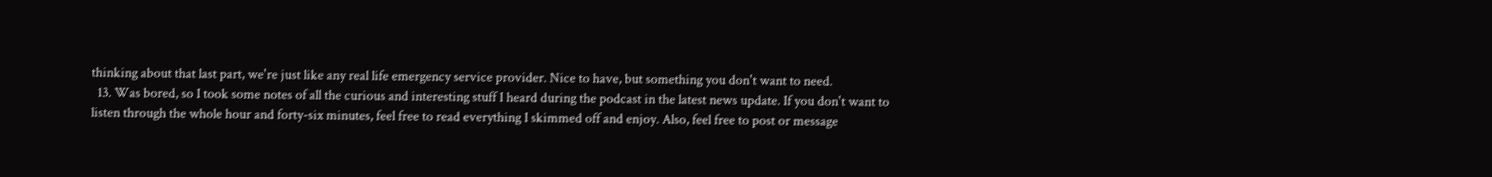thinking about that last part, we're just like any real life emergency service provider. Nice to have, but something you don't want to need.
  13. Was bored, so I took some notes of all the curious and interesting stuff I heard during the podcast in the latest news update. If you don't want to listen through the whole hour and forty-six minutes, feel free to read everything I skimmed off and enjoy. Also, feel free to post or message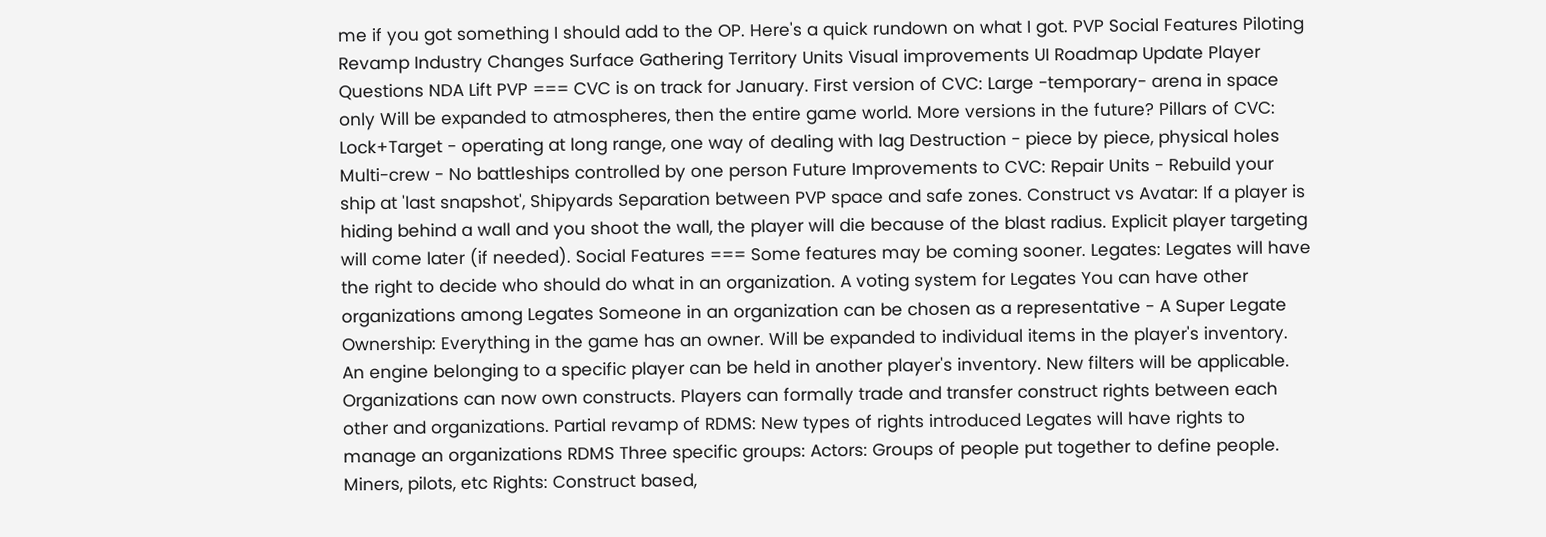me if you got something I should add to the OP. Here's a quick rundown on what I got. PVP Social Features Piloting Revamp Industry Changes Surface Gathering Territory Units Visual improvements UI Roadmap Update Player Questions NDA Lift PVP === CVC is on track for January. First version of CVC: Large -temporary- arena in space only Will be expanded to atmospheres, then the entire game world. More versions in the future? Pillars of CVC: Lock+Target - operating at long range, one way of dealing with lag Destruction - piece by piece, physical holes Multi-crew - No battleships controlled by one person Future Improvements to CVC: Repair Units - Rebuild your ship at 'last snapshot', Shipyards Separation between PVP space and safe zones. Construct vs Avatar: If a player is hiding behind a wall and you shoot the wall, the player will die because of the blast radius. Explicit player targeting will come later (if needed). Social Features === Some features may be coming sooner. Legates: Legates will have the right to decide who should do what in an organization. A voting system for Legates You can have other organizations among Legates Someone in an organization can be chosen as a representative - A Super Legate Ownership: Everything in the game has an owner. Will be expanded to individual items in the player's inventory. An engine belonging to a specific player can be held in another player's inventory. New filters will be applicable. Organizations can now own constructs. Players can formally trade and transfer construct rights between each other and organizations. Partial revamp of RDMS: New types of rights introduced Legates will have rights to manage an organizations RDMS Three specific groups: Actors: Groups of people put together to define people. Miners, pilots, etc Rights: Construct based,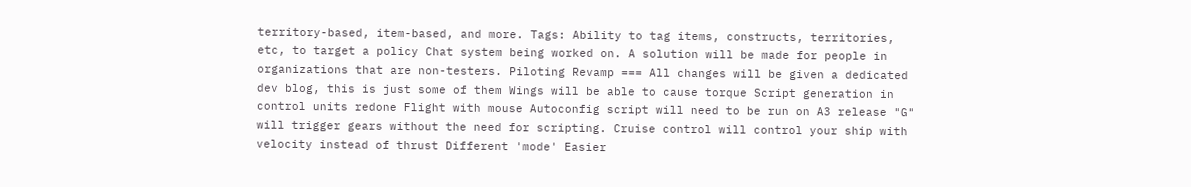territory-based, item-based, and more. Tags: Ability to tag items, constructs, territories, etc, to target a policy Chat system being worked on. A solution will be made for people in organizations that are non-testers. Piloting Revamp === All changes will be given a dedicated dev blog, this is just some of them Wings will be able to cause torque Script generation in control units redone Flight with mouse Autoconfig script will need to be run on A3 release "G" will trigger gears without the need for scripting. Cruise control will control your ship with velocity instead of thrust Different 'mode' Easier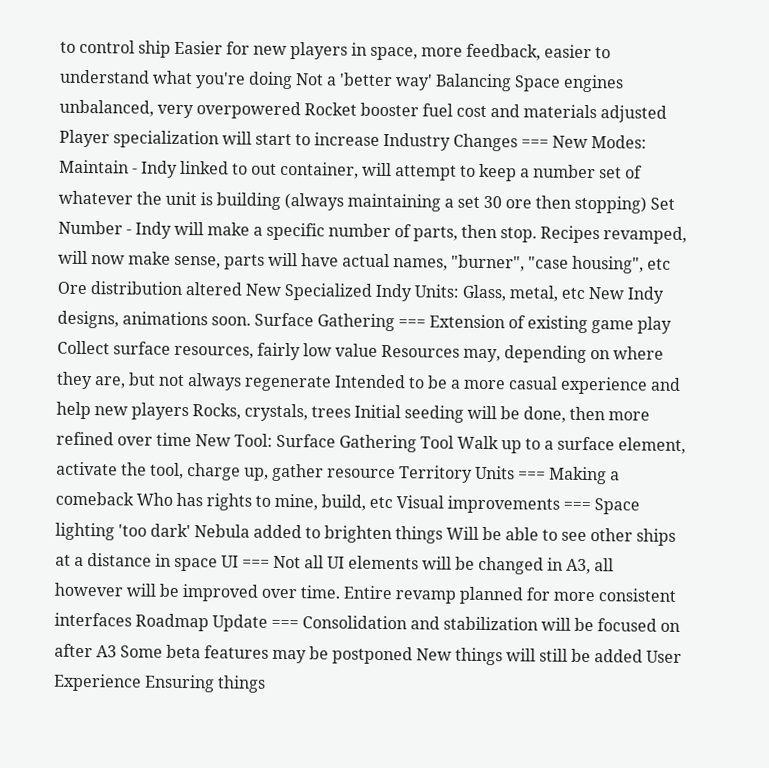to control ship Easier for new players in space, more feedback, easier to understand what you're doing Not a 'better way' Balancing Space engines unbalanced, very overpowered Rocket booster fuel cost and materials adjusted Player specialization will start to increase Industry Changes === New Modes: Maintain - Indy linked to out container, will attempt to keep a number set of whatever the unit is building (always maintaining a set 30 ore then stopping) Set Number - Indy will make a specific number of parts, then stop. Recipes revamped, will now make sense, parts will have actual names, "burner", "case housing", etc Ore distribution altered New Specialized Indy Units: Glass, metal, etc New Indy designs, animations soon. Surface Gathering === Extension of existing game play Collect surface resources, fairly low value Resources may, depending on where they are, but not always regenerate Intended to be a more casual experience and help new players Rocks, crystals, trees Initial seeding will be done, then more refined over time New Tool: Surface Gathering Tool Walk up to a surface element, activate the tool, charge up, gather resource Territory Units === Making a comeback Who has rights to mine, build, etc Visual improvements === Space lighting 'too dark' Nebula added to brighten things Will be able to see other ships at a distance in space UI === Not all UI elements will be changed in A3, all however will be improved over time. Entire revamp planned for more consistent interfaces Roadmap Update === Consolidation and stabilization will be focused on after A3 Some beta features may be postponed New things will still be added User Experience Ensuring things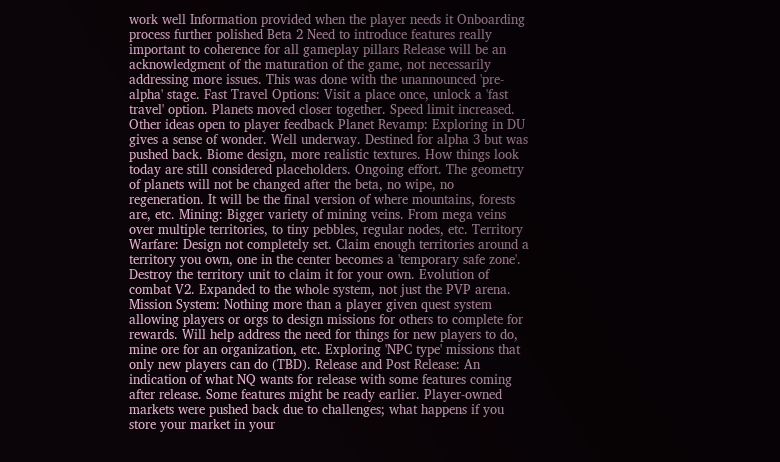work well Information provided when the player needs it Onboarding process further polished Beta 2 Need to introduce features really important to coherence for all gameplay pillars Release will be an acknowledgment of the maturation of the game, not necessarily addressing more issues. This was done with the unannounced 'pre-alpha' stage. Fast Travel Options: Visit a place once, unlock a 'fast travel' option. Planets moved closer together. Speed limit increased. Other ideas open to player feedback Planet Revamp: Exploring in DU gives a sense of wonder. Well underway. Destined for alpha 3 but was pushed back. Biome design, more realistic textures. How things look today are still considered placeholders. Ongoing effort. The geometry of planets will not be changed after the beta, no wipe, no regeneration. It will be the final version of where mountains, forests are, etc. Mining: Bigger variety of mining veins. From mega veins over multiple territories, to tiny pebbles, regular nodes, etc. Territory Warfare: Design not completely set. Claim enough territories around a territory you own, one in the center becomes a 'temporary safe zone'. Destroy the territory unit to claim it for your own. Evolution of combat V2. Expanded to the whole system, not just the PVP arena. Mission System: Nothing more than a player given quest system allowing players or orgs to design missions for others to complete for rewards. Will help address the need for things for new players to do, mine ore for an organization, etc. Exploring 'NPC type' missions that only new players can do (TBD). Release and Post Release: An indication of what NQ wants for release with some features coming after release. Some features might be ready earlier. Player-owned markets were pushed back due to challenges; what happens if you store your market in your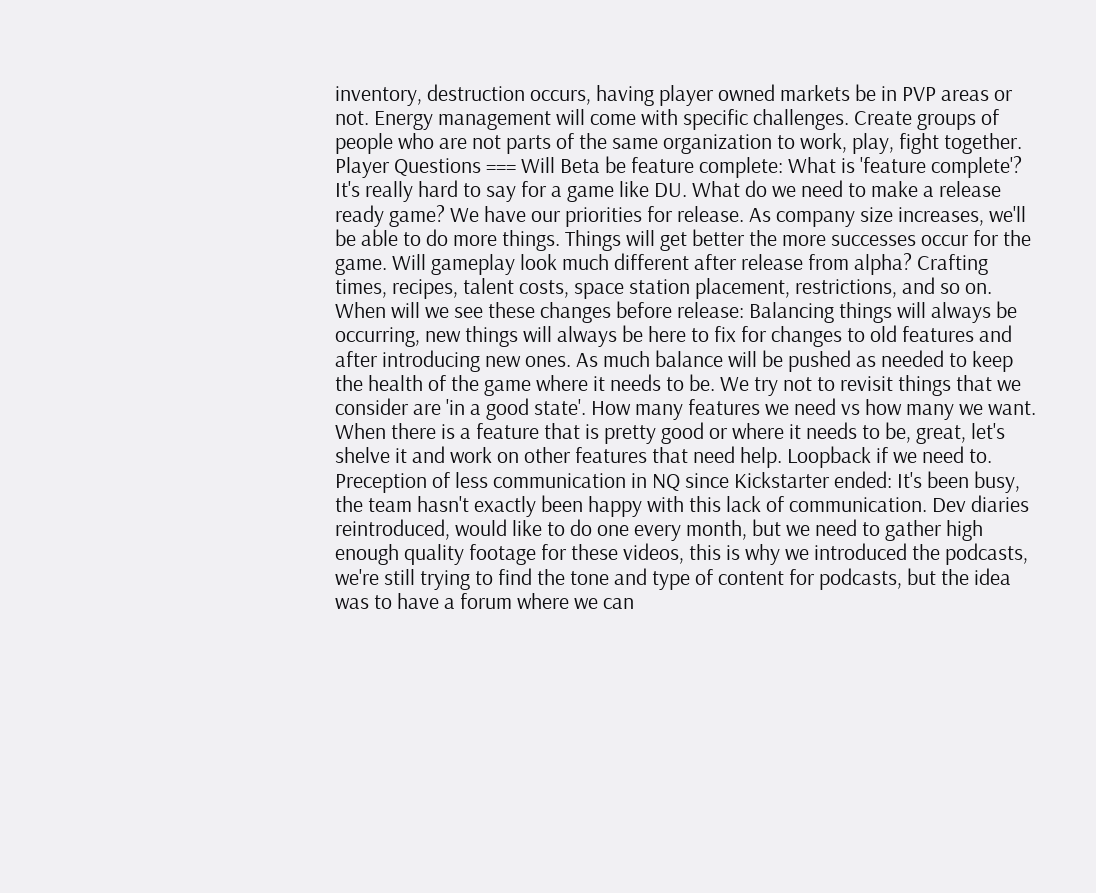inventory, destruction occurs, having player owned markets be in PVP areas or not. Energy management will come with specific challenges. Create groups of people who are not parts of the same organization to work, play, fight together. Player Questions === Will Beta be feature complete: What is 'feature complete'? It's really hard to say for a game like DU. What do we need to make a release ready game? We have our priorities for release. As company size increases, we'll be able to do more things. Things will get better the more successes occur for the game. Will gameplay look much different after release from alpha? Crafting times, recipes, talent costs, space station placement, restrictions, and so on. When will we see these changes before release: Balancing things will always be occurring, new things will always be here to fix for changes to old features and after introducing new ones. As much balance will be pushed as needed to keep the health of the game where it needs to be. We try not to revisit things that we consider are 'in a good state'. How many features we need vs how many we want. When there is a feature that is pretty good or where it needs to be, great, let's shelve it and work on other features that need help. Loopback if we need to. Preception of less communication in NQ since Kickstarter ended: It's been busy, the team hasn't exactly been happy with this lack of communication. Dev diaries reintroduced, would like to do one every month, but we need to gather high enough quality footage for these videos, this is why we introduced the podcasts, we're still trying to find the tone and type of content for podcasts, but the idea was to have a forum where we can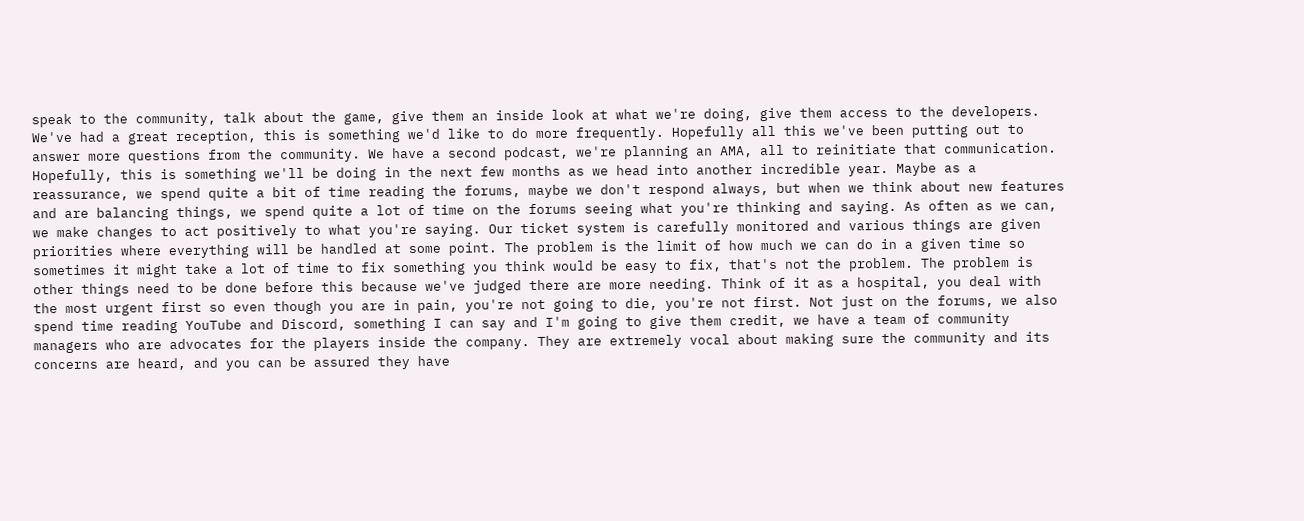speak to the community, talk about the game, give them an inside look at what we're doing, give them access to the developers. We've had a great reception, this is something we'd like to do more frequently. Hopefully all this we've been putting out to answer more questions from the community. We have a second podcast, we're planning an AMA, all to reinitiate that communication. Hopefully, this is something we'll be doing in the next few months as we head into another incredible year. Maybe as a reassurance, we spend quite a bit of time reading the forums, maybe we don't respond always, but when we think about new features and are balancing things, we spend quite a lot of time on the forums seeing what you're thinking and saying. As often as we can, we make changes to act positively to what you're saying. Our ticket system is carefully monitored and various things are given priorities where everything will be handled at some point. The problem is the limit of how much we can do in a given time so sometimes it might take a lot of time to fix something you think would be easy to fix, that's not the problem. The problem is other things need to be done before this because we've judged there are more needing. Think of it as a hospital, you deal with the most urgent first so even though you are in pain, you're not going to die, you're not first. Not just on the forums, we also spend time reading YouTube and Discord, something I can say and I'm going to give them credit, we have a team of community managers who are advocates for the players inside the company. They are extremely vocal about making sure the community and its concerns are heard, and you can be assured they have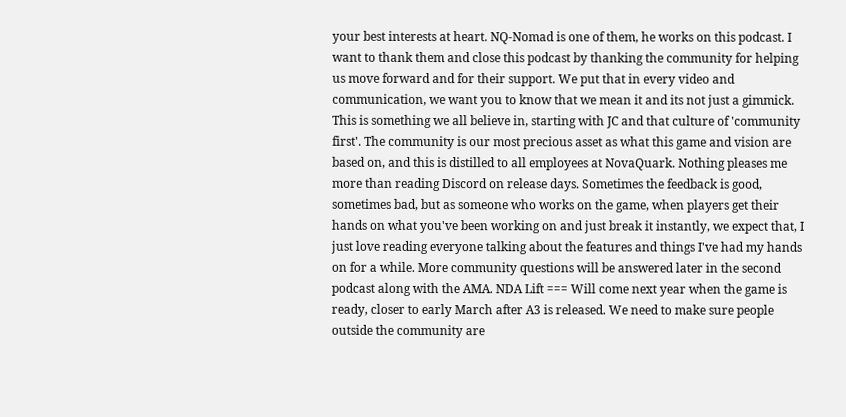your best interests at heart. NQ-Nomad is one of them, he works on this podcast. I want to thank them and close this podcast by thanking the community for helping us move forward and for their support. We put that in every video and communication, we want you to know that we mean it and its not just a gimmick. This is something we all believe in, starting with JC and that culture of 'community first'. The community is our most precious asset as what this game and vision are based on, and this is distilled to all employees at NovaQuark. Nothing pleases me more than reading Discord on release days. Sometimes the feedback is good, sometimes bad, but as someone who works on the game, when players get their hands on what you've been working on and just break it instantly, we expect that, I just love reading everyone talking about the features and things I've had my hands on for a while. More community questions will be answered later in the second podcast along with the AMA. NDA Lift === Will come next year when the game is ready, closer to early March after A3 is released. We need to make sure people outside the community are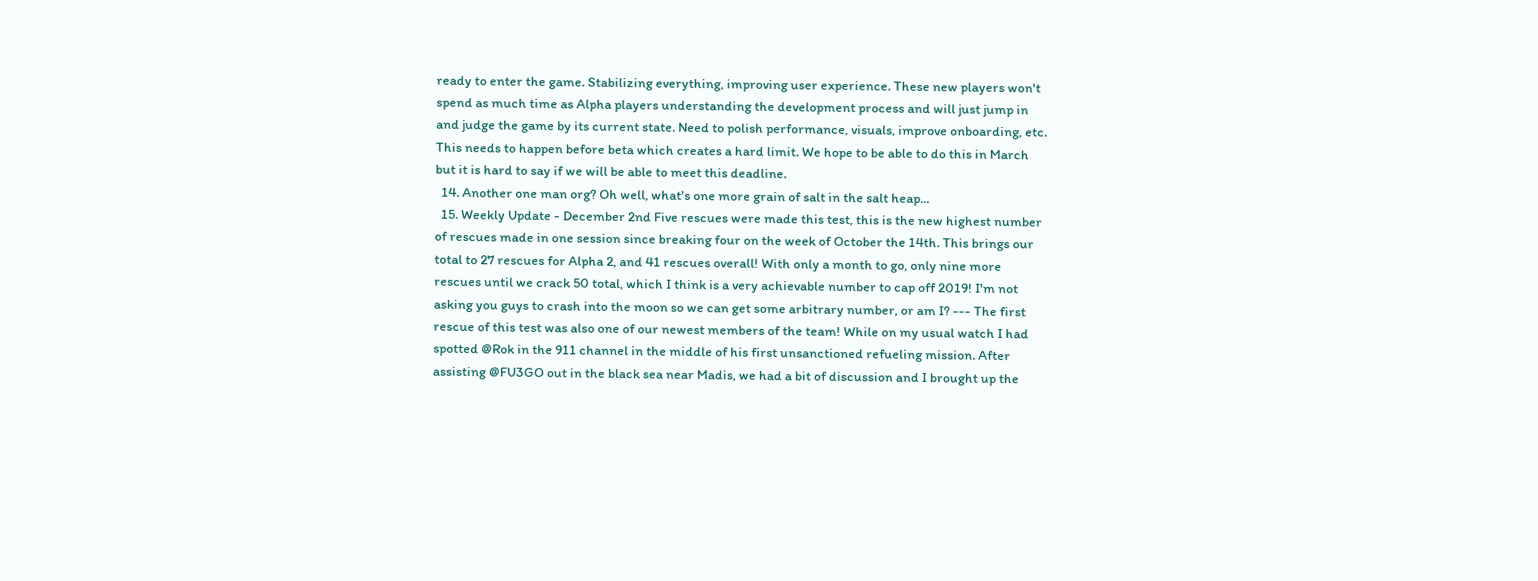ready to enter the game. Stabilizing everything, improving user experience. These new players won't spend as much time as Alpha players understanding the development process and will just jump in and judge the game by its current state. Need to polish performance, visuals, improve onboarding, etc. This needs to happen before beta which creates a hard limit. We hope to be able to do this in March but it is hard to say if we will be able to meet this deadline.
  14. Another one man org? Oh well, what's one more grain of salt in the salt heap...
  15. Weekly Update - December 2nd Five rescues were made this test, this is the new highest number of rescues made in one session since breaking four on the week of October the 14th. This brings our total to 27 rescues for Alpha 2, and 41 rescues overall! With only a month to go, only nine more rescues until we crack 50 total, which I think is a very achievable number to cap off 2019! I'm not asking you guys to crash into the moon so we can get some arbitrary number, or am I? --- The first rescue of this test was also one of our newest members of the team! While on my usual watch I had spotted @Rok in the 911 channel in the middle of his first unsanctioned refueling mission. After assisting @FU3GO out in the black sea near Madis, we had a bit of discussion and I brought up the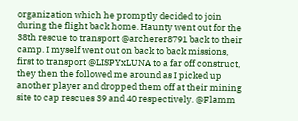organization which he promptly decided to join during the flight back home. Haunty went out for the 38th rescue to transport @archerer8791 back to their camp. I myself went out on back to back missions, first to transport @LISPYxLUNA to a far off construct, they then the followed me around as I picked up another player and dropped them off at their mining site to cap rescues 39 and 40 respectively. @Flamm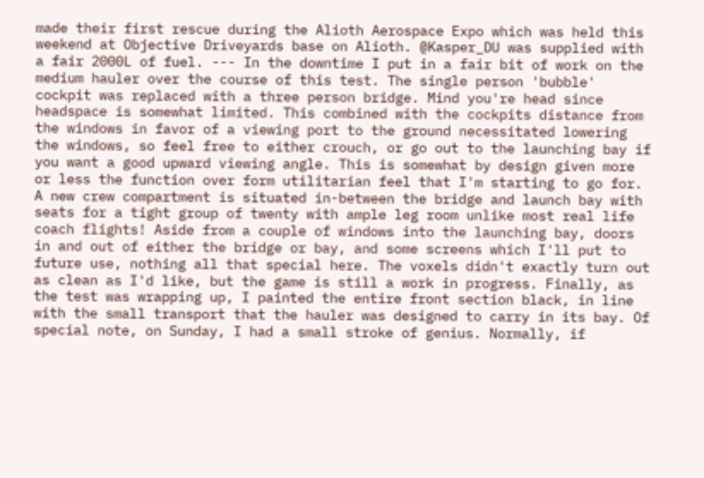made their first rescue during the Alioth Aerospace Expo which was held this weekend at Objective Driveyards base on Alioth. @Kasper_DU was supplied with a fair 2000L of fuel. --- In the downtime I put in a fair bit of work on the medium hauler over the course of this test. The single person 'bubble' cockpit was replaced with a three person bridge. Mind you're head since headspace is somewhat limited. This combined with the cockpits distance from the windows in favor of a viewing port to the ground necessitated lowering the windows, so feel free to either crouch, or go out to the launching bay if you want a good upward viewing angle. This is somewhat by design given more or less the function over form utilitarian feel that I'm starting to go for. A new crew compartment is situated in-between the bridge and launch bay with seats for a tight group of twenty with ample leg room unlike most real life coach flights! Aside from a couple of windows into the launching bay, doors in and out of either the bridge or bay, and some screens which I'll put to future use, nothing all that special here. The voxels didn't exactly turn out as clean as I'd like, but the game is still a work in progress. Finally, as the test was wrapping up, I painted the entire front section black, in line with the small transport that the hauler was designed to carry in its bay. Of special note, on Sunday, I had a small stroke of genius. Normally, if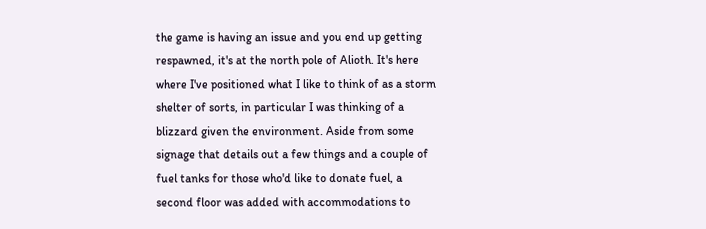the game is having an issue and you end up getting respawned, it's at the north pole of Alioth. It's here where I've positioned what I like to think of as a storm shelter of sorts, in particular I was thinking of a blizzard given the environment. Aside from some signage that details out a few things and a couple of fuel tanks for those who'd like to donate fuel, a second floor was added with accommodations to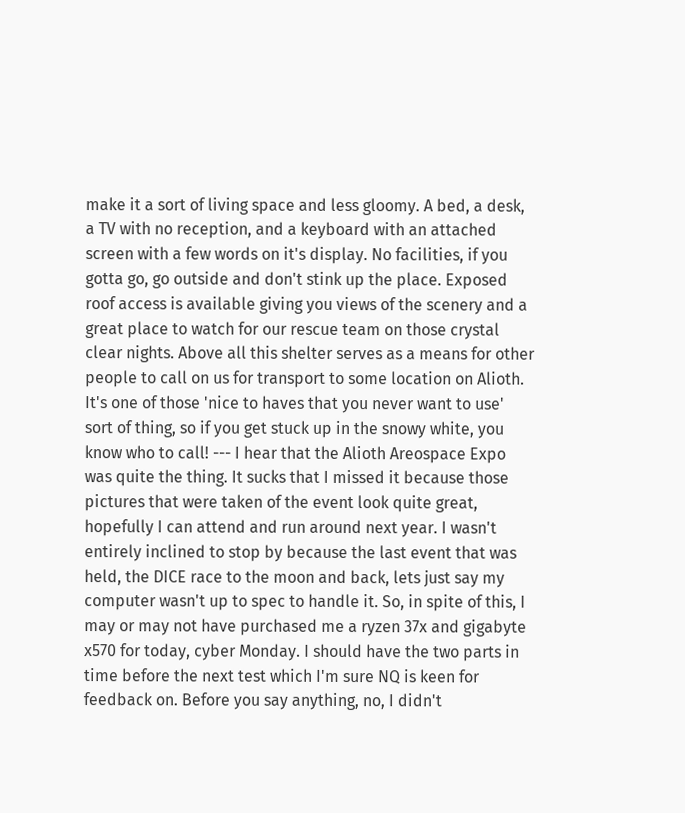make it a sort of living space and less gloomy. A bed, a desk, a TV with no reception, and a keyboard with an attached screen with a few words on it's display. No facilities, if you gotta go, go outside and don't stink up the place. Exposed roof access is available giving you views of the scenery and a great place to watch for our rescue team on those crystal clear nights. Above all this shelter serves as a means for other people to call on us for transport to some location on Alioth. It's one of those 'nice to haves that you never want to use' sort of thing, so if you get stuck up in the snowy white, you know who to call! --- I hear that the Alioth Areospace Expo was quite the thing. It sucks that I missed it because those pictures that were taken of the event look quite great, hopefully I can attend and run around next year. I wasn't entirely inclined to stop by because the last event that was held, the DICE race to the moon and back, lets just say my computer wasn't up to spec to handle it. So, in spite of this, I may or may not have purchased me a ryzen 37x and gigabyte x570 for today, cyber Monday. I should have the two parts in time before the next test which I'm sure NQ is keen for feedback on. Before you say anything, no, I didn't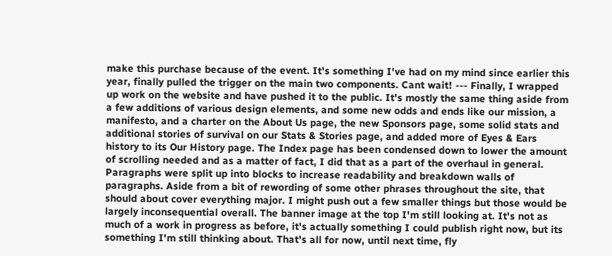make this purchase because of the event. It's something I've had on my mind since earlier this year, finally pulled the trigger on the main two components. Cant wait! --- Finally, I wrapped up work on the website and have pushed it to the public. It's mostly the same thing aside from a few additions of various design elements, and some new odds and ends like our mission, a manifesto, and a charter on the About Us page, the new Sponsors page, some solid stats and additional stories of survival on our Stats & Stories page, and added more of Eyes & Ears history to its Our History page. The Index page has been condensed down to lower the amount of scrolling needed and as a matter of fact, I did that as a part of the overhaul in general. Paragraphs were split up into blocks to increase readability and breakdown walls of paragraphs. Aside from a bit of rewording of some other phrases throughout the site, that should about cover everything major. I might push out a few smaller things but those would be largely inconsequential overall. The banner image at the top I'm still looking at. It's not as much of a work in progress as before, it's actually something I could publish right now, but its something I'm still thinking about. That's all for now, until next time, fly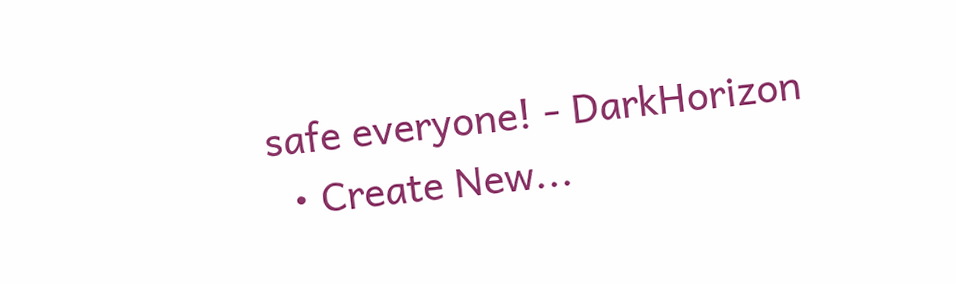safe everyone! - DarkHorizon
  • Create New...